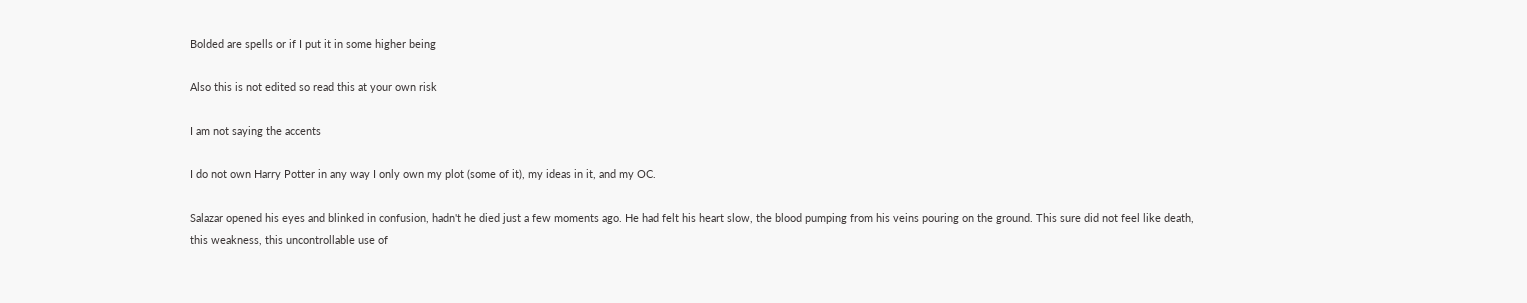Bolded are spells or if I put it in some higher being

Also this is not edited so read this at your own risk

I am not saying the accents

I do not own Harry Potter in any way I only own my plot (some of it), my ideas in it, and my OC.

Salazar opened his eyes and blinked in confusion, hadn't he died just a few moments ago. He had felt his heart slow, the blood pumping from his veins pouring on the ground. This sure did not feel like death, this weakness, this uncontrollable use of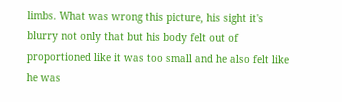limbs. What was wrong this picture, his sight it's blurry not only that but his body felt out of proportioned like it was too small and he also felt like he was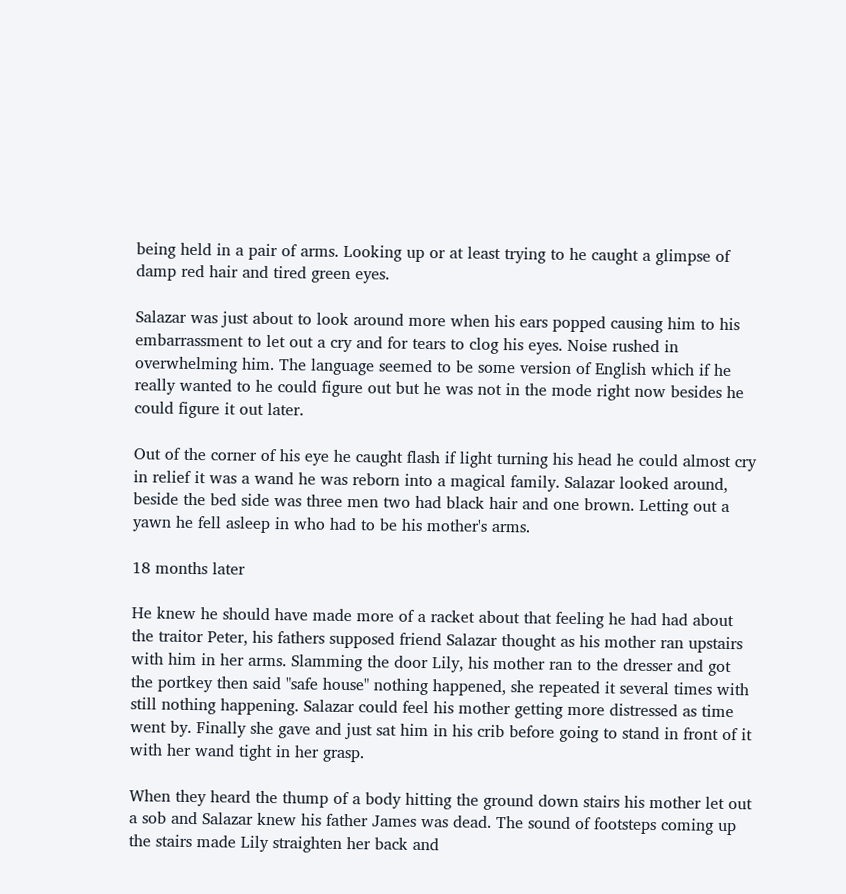being held in a pair of arms. Looking up or at least trying to he caught a glimpse of damp red hair and tired green eyes.

Salazar was just about to look around more when his ears popped causing him to his embarrassment to let out a cry and for tears to clog his eyes. Noise rushed in overwhelming him. The language seemed to be some version of English which if he really wanted to he could figure out but he was not in the mode right now besides he could figure it out later.

Out of the corner of his eye he caught flash if light turning his head he could almost cry in relief it was a wand he was reborn into a magical family. Salazar looked around, beside the bed side was three men two had black hair and one brown. Letting out a yawn he fell asleep in who had to be his mother's arms.

18 months later

He knew he should have made more of a racket about that feeling he had had about the traitor Peter, his fathers supposed friend Salazar thought as his mother ran upstairs with him in her arms. Slamming the door Lily, his mother ran to the dresser and got the portkey then said "safe house" nothing happened, she repeated it several times with still nothing happening. Salazar could feel his mother getting more distressed as time went by. Finally she gave and just sat him in his crib before going to stand in front of it with her wand tight in her grasp.

When they heard the thump of a body hitting the ground down stairs his mother let out a sob and Salazar knew his father James was dead. The sound of footsteps coming up the stairs made Lily straighten her back and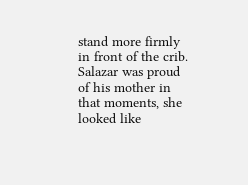stand more firmly in front of the crib. Salazar was proud of his mother in that moments, she looked like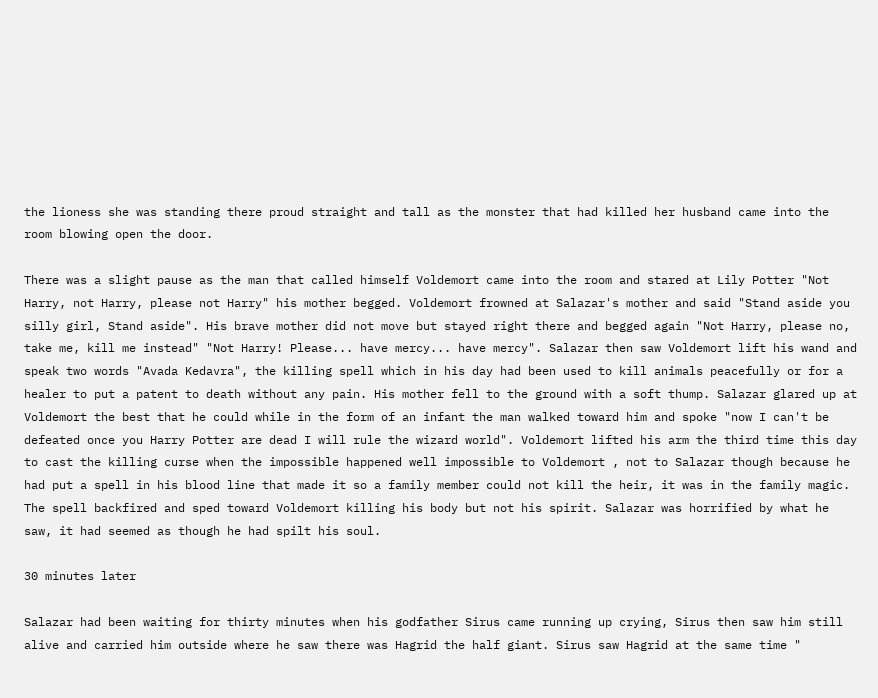the lioness she was standing there proud straight and tall as the monster that had killed her husband came into the room blowing open the door.

There was a slight pause as the man that called himself Voldemort came into the room and stared at Lily Potter "Not Harry, not Harry, please not Harry" his mother begged. Voldemort frowned at Salazar's mother and said "Stand aside you silly girl, Stand aside". His brave mother did not move but stayed right there and begged again "Not Harry, please no, take me, kill me instead" "Not Harry! Please... have mercy... have mercy". Salazar then saw Voldemort lift his wand and speak two words "Avada Kedavra", the killing spell which in his day had been used to kill animals peacefully or for a healer to put a patent to death without any pain. His mother fell to the ground with a soft thump. Salazar glared up at Voldemort the best that he could while in the form of an infant the man walked toward him and spoke "now I can't be defeated once you Harry Potter are dead I will rule the wizard world". Voldemort lifted his arm the third time this day to cast the killing curse when the impossible happened well impossible to Voldemort , not to Salazar though because he had put a spell in his blood line that made it so a family member could not kill the heir, it was in the family magic. The spell backfired and sped toward Voldemort killing his body but not his spirit. Salazar was horrified by what he saw, it had seemed as though he had spilt his soul.

30 minutes later

Salazar had been waiting for thirty minutes when his godfather Sirus came running up crying, Sirus then saw him still alive and carried him outside where he saw there was Hagrid the half giant. Sirus saw Hagrid at the same time "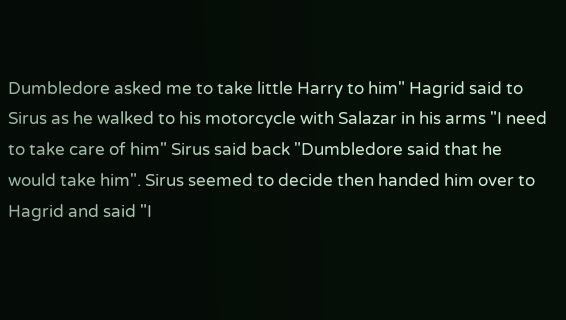Dumbledore asked me to take little Harry to him" Hagrid said to Sirus as he walked to his motorcycle with Salazar in his arms "I need to take care of him" Sirus said back "Dumbledore said that he would take him". Sirus seemed to decide then handed him over to Hagrid and said "I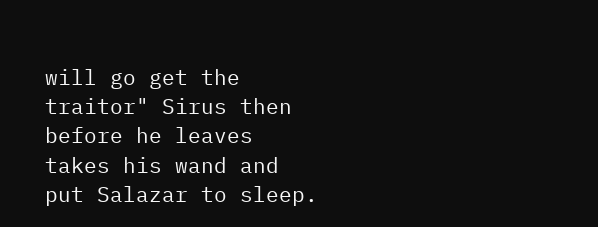will go get the traitor" Sirus then before he leaves takes his wand and put Salazar to sleep.